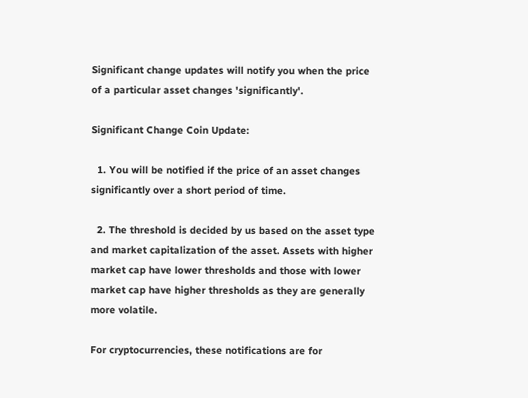Significant change updates will notify you when the price of a particular asset changes 'significantly'.

Significant Change Coin Update:

  1. You will be notified if the price of an asset changes significantly over a short period of time.

  2. The threshold is decided by us based on the asset type and market capitalization of the asset. Assets with higher market cap have lower thresholds and those with lower market cap have higher thresholds as they are generally more volatile.

For cryptocurrencies, these notifications are for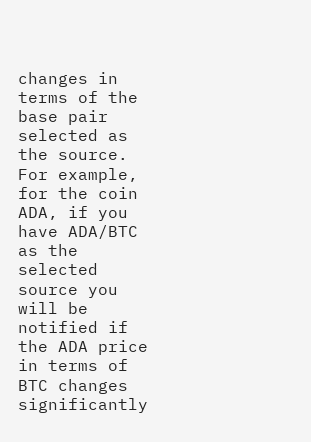changes in terms of the base pair selected as the source. For example, for the coin ADA, if you have ADA/BTC as the selected source you will be notified if the ADA price in terms of BTC changes significantly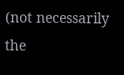(not necessarily the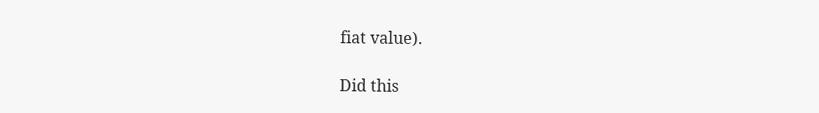fiat value).

Did this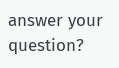answer your question?